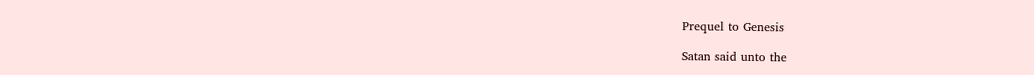Prequel to Genesis

Satan said unto the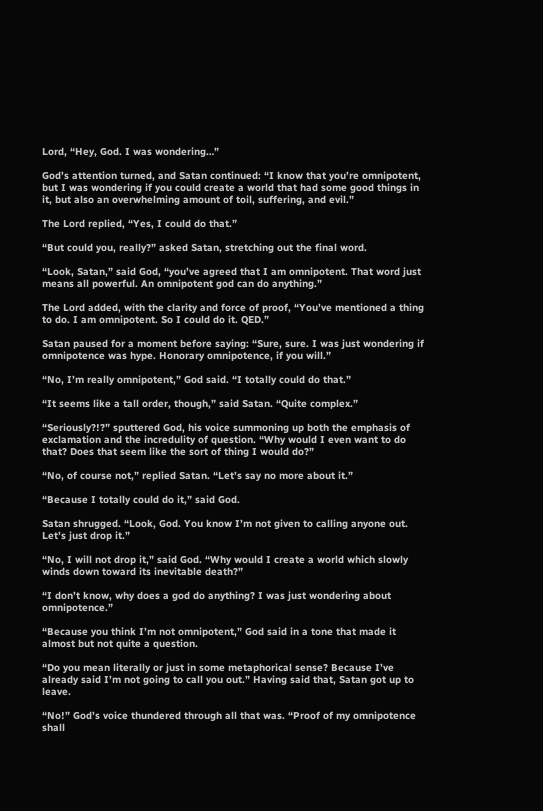Lord, “Hey, God. I was wondering…”

God’s attention turned, and Satan continued: “I know that you’re omnipotent, but I was wondering if you could create a world that had some good things in it, but also an overwhelming amount of toil, suffering, and evil.”

The Lord replied, “Yes, I could do that.”

“But could you, really?” asked Satan, stretching out the final word.

“Look, Satan,” said God, “you’ve agreed that I am omnipotent. That word just means all powerful. An omnipotent god can do anything.”

The Lord added, with the clarity and force of proof, “You’ve mentioned a thing to do. I am omnipotent. So I could do it. QED.”

Satan paused for a moment before saying: “Sure, sure. I was just wondering if omnipotence was hype. Honorary omnipotence, if you will.”

“No, I’m really omnipotent,” God said. “I totally could do that.”

“It seems like a tall order, though,” said Satan. “Quite complex.”

“Seriously?!?” sputtered God, his voice summoning up both the emphasis of exclamation and the incredulity of question. “Why would I even want to do that? Does that seem like the sort of thing I would do?”

“No, of course not,” replied Satan. “Let’s say no more about it.”

“Because I totally could do it,” said God.

Satan shrugged. “Look, God. You know I’m not given to calling anyone out. Let’s just drop it.”

“No, I will not drop it,” said God. “Why would I create a world which slowly winds down toward its inevitable death?”

“I don’t know, why does a god do anything? I was just wondering about omnipotence.”

“Because you think I’m not omnipotent,” God said in a tone that made it almost but not quite a question.

“Do you mean literally or just in some metaphorical sense? Because I’ve already said I’m not going to call you out.” Having said that, Satan got up to leave.

“No!” God’s voice thundered through all that was. “Proof of my omnipotence shall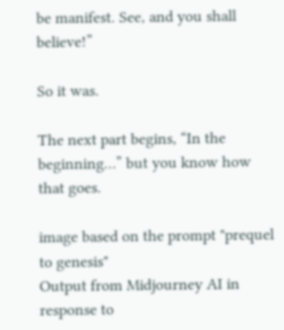be manifest. See, and you shall believe!”

So it was.

The next part begins, “In the beginning…” but you know how that goes.

image based on the prompt "prequel to genesis"
Output from Midjourney AI in response to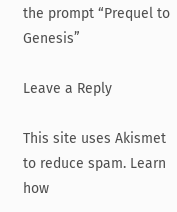the prompt “Prequel to Genesis”

Leave a Reply

This site uses Akismet to reduce spam. Learn how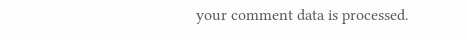your comment data is processed.